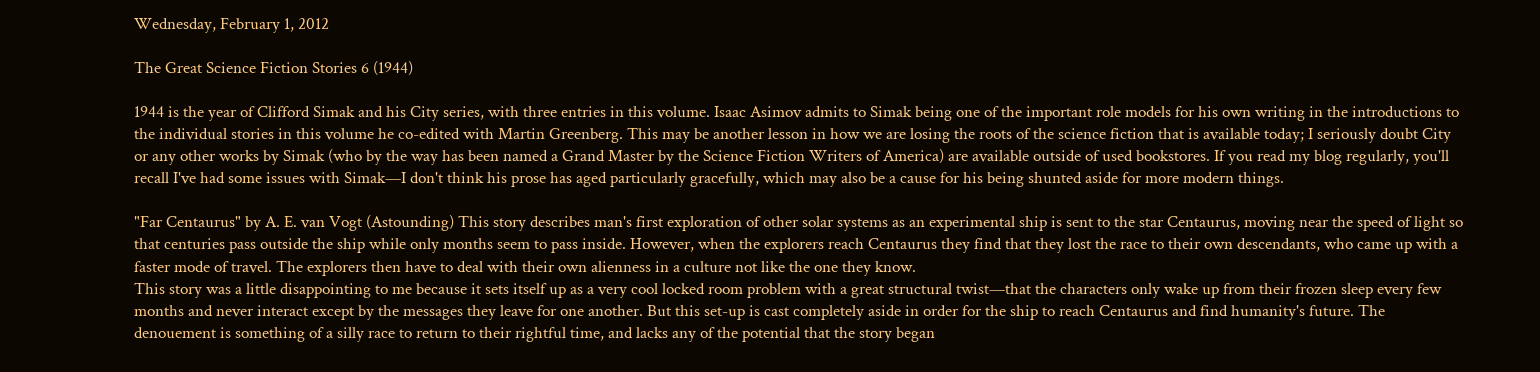Wednesday, February 1, 2012

The Great Science Fiction Stories 6 (1944)

1944 is the year of Clifford Simak and his City series, with three entries in this volume. Isaac Asimov admits to Simak being one of the important role models for his own writing in the introductions to the individual stories in this volume he co-edited with Martin Greenberg. This may be another lesson in how we are losing the roots of the science fiction that is available today; I seriously doubt City or any other works by Simak (who by the way has been named a Grand Master by the Science Fiction Writers of America) are available outside of used bookstores. If you read my blog regularly, you'll recall I've had some issues with Simak—I don't think his prose has aged particularly gracefully, which may also be a cause for his being shunted aside for more modern things.

"Far Centaurus" by A. E. van Vogt (Astounding) This story describes man's first exploration of other solar systems as an experimental ship is sent to the star Centaurus, moving near the speed of light so that centuries pass outside the ship while only months seem to pass inside. However, when the explorers reach Centaurus they find that they lost the race to their own descendants, who came up with a faster mode of travel. The explorers then have to deal with their own alienness in a culture not like the one they know.
This story was a little disappointing to me because it sets itself up as a very cool locked room problem with a great structural twist—that the characters only wake up from their frozen sleep every few months and never interact except by the messages they leave for one another. But this set-up is cast completely aside in order for the ship to reach Centaurus and find humanity's future. The denouement is something of a silly race to return to their rightful time, and lacks any of the potential that the story began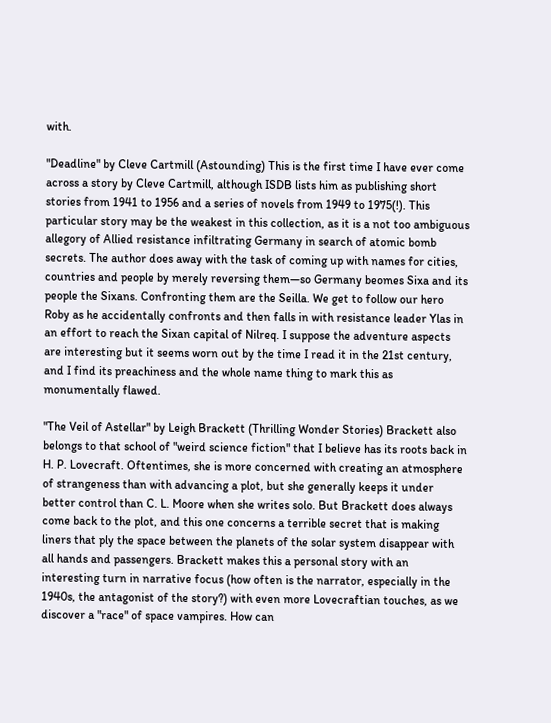with.

"Deadline" by Cleve Cartmill (Astounding) This is the first time I have ever come across a story by Cleve Cartmill, although ISDB lists him as publishing short stories from 1941 to 1956 and a series of novels from 1949 to 1975(!). This particular story may be the weakest in this collection, as it is a not too ambiguous allegory of Allied resistance infiltrating Germany in search of atomic bomb secrets. The author does away with the task of coming up with names for cities, countries and people by merely reversing them—so Germany beomes Sixa and its people the Sixans. Confronting them are the Seilla. We get to follow our hero Roby as he accidentally confronts and then falls in with resistance leader Ylas in an effort to reach the Sixan capital of Nilreq. I suppose the adventure aspects are interesting but it seems worn out by the time I read it in the 21st century, and I find its preachiness and the whole name thing to mark this as monumentally flawed.

"The Veil of Astellar" by Leigh Brackett (Thrilling Wonder Stories) Brackett also belongs to that school of "weird science fiction" that I believe has its roots back in H. P. Lovecraft. Oftentimes, she is more concerned with creating an atmosphere of strangeness than with advancing a plot, but she generally keeps it under better control than C. L. Moore when she writes solo. But Brackett does always come back to the plot, and this one concerns a terrible secret that is making liners that ply the space between the planets of the solar system disappear with all hands and passengers. Brackett makes this a personal story with an interesting turn in narrative focus (how often is the narrator, especially in the 1940s, the antagonist of the story?) with even more Lovecraftian touches, as we discover a "race" of space vampires. How can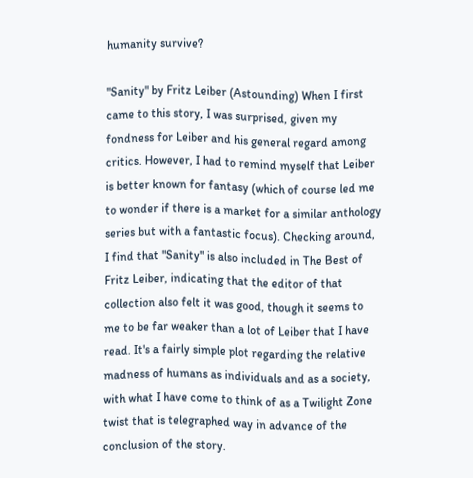humanity survive?

"Sanity" by Fritz Leiber (Astounding) When I first came to this story, I was surprised, given my fondness for Leiber and his general regard among critics. However, I had to remind myself that Leiber is better known for fantasy (which of course led me to wonder if there is a market for a similar anthology series but with a fantastic focus). Checking around, I find that "Sanity" is also included in The Best of Fritz Leiber, indicating that the editor of that collection also felt it was good, though it seems to me to be far weaker than a lot of Leiber that I have read. It's a fairly simple plot regarding the relative madness of humans as individuals and as a society, with what I have come to think of as a Twilight Zone twist that is telegraphed way in advance of the conclusion of the story.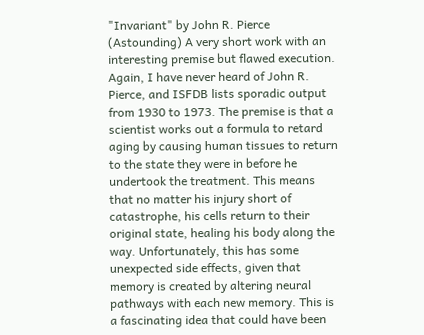"Invariant" by John R. Pierce (Astounding) A very short work with an interesting premise but flawed execution. Again, I have never heard of John R. Pierce, and ISFDB lists sporadic output from 1930 to 1973. The premise is that a scientist works out a formula to retard aging by causing human tissues to return to the state they were in before he undertook the treatment. This means that no matter his injury short of catastrophe, his cells return to their original state, healing his body along the way. Unfortunately, this has some unexpected side effects, given that memory is created by altering neural pathways with each new memory. This is a fascinating idea that could have been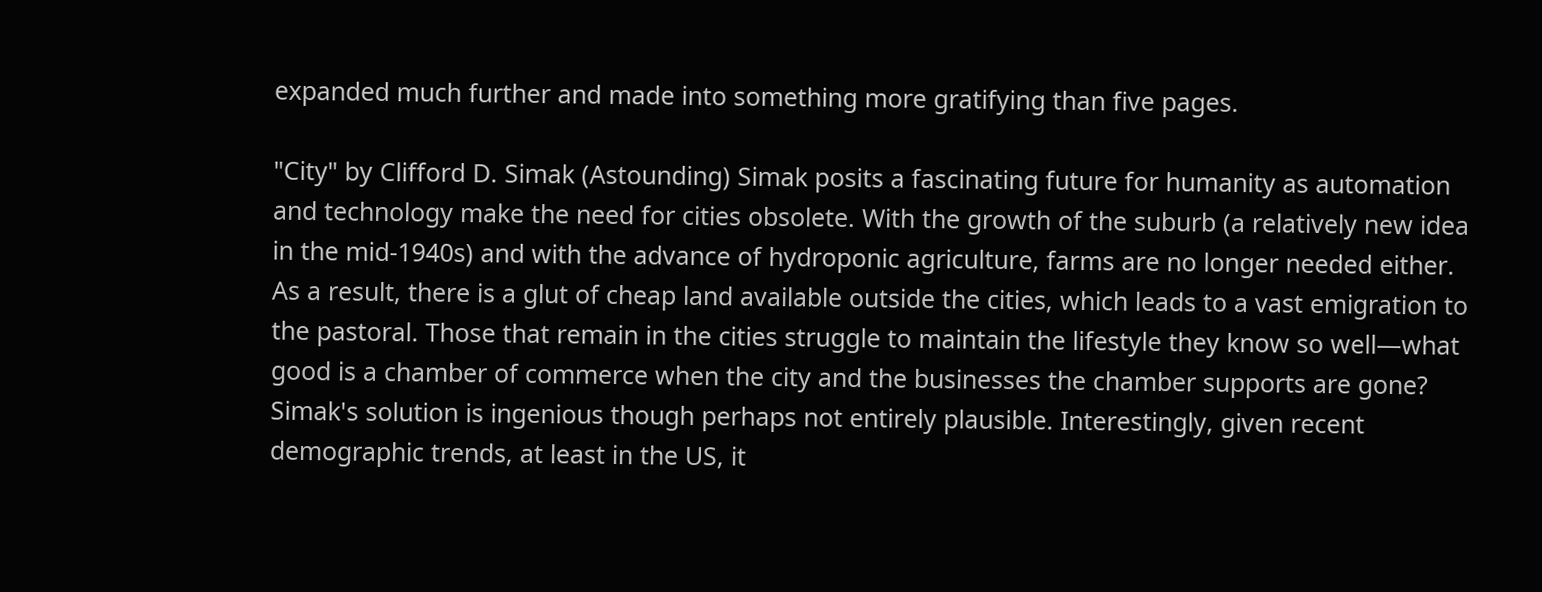expanded much further and made into something more gratifying than five pages.

"City" by Clifford D. Simak (Astounding) Simak posits a fascinating future for humanity as automation and technology make the need for cities obsolete. With the growth of the suburb (a relatively new idea in the mid-1940s) and with the advance of hydroponic agriculture, farms are no longer needed either. As a result, there is a glut of cheap land available outside the cities, which leads to a vast emigration to the pastoral. Those that remain in the cities struggle to maintain the lifestyle they know so well—what good is a chamber of commerce when the city and the businesses the chamber supports are gone? Simak's solution is ingenious though perhaps not entirely plausible. Interestingly, given recent demographic trends, at least in the US, it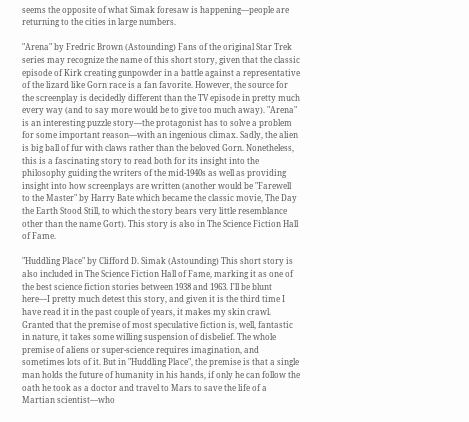seems the opposite of what Simak foresaw is happening—people are returning to the cities in large numbers.

"Arena" by Fredric Brown (Astounding) Fans of the original Star Trek series may recognize the name of this short story, given that the classic episode of Kirk creating gunpowder in a battle against a representative of the lizard like Gorn race is a fan favorite. However, the source for the screenplay is decidedly different than the TV episode in pretty much every way (and to say more would be to give too much away). "Arena" is an interesting puzzle story—the protagonist has to solve a problem for some important reason—with an ingenious climax. Sadly, the alien is big ball of fur with claws rather than the beloved Gorn. Nonetheless, this is a fascinating story to read both for its insight into the philosophy guiding the writers of the mid-1940s as well as providing insight into how screenplays are written (another would be "Farewell to the Master" by Harry Bate which became the classic movie, The Day the Earth Stood Still, to which the story bears very little resemblance other than the name Gort). This story is also in The Science Fiction Hall of Fame.

"Huddling Place" by Clifford D. Simak (Astounding) This short story is also included in The Science Fiction Hall of Fame, marking it as one of the best science fiction stories between 1938 and 1963. I'll be blunt here—I pretty much detest this story, and given it is the third time I have read it in the past couple of years, it makes my skin crawl. Granted that the premise of most speculative fiction is, well, fantastic in nature, it takes some willing suspension of disbelief. The whole premise of aliens or super-science requires imagination, and sometimes lots of it. But in "Huddling Place", the premise is that a single man holds the future of humanity in his hands, if only he can follow the oath he took as a doctor and travel to Mars to save the life of a Martian scientist—who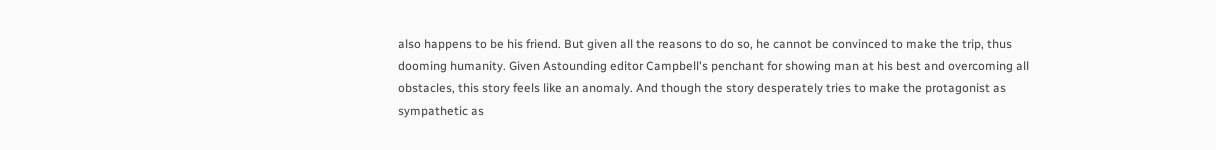also happens to be his friend. But given all the reasons to do so, he cannot be convinced to make the trip, thus dooming humanity. Given Astounding editor Campbell's penchant for showing man at his best and overcoming all obstacles, this story feels like an anomaly. And though the story desperately tries to make the protagonist as sympathetic as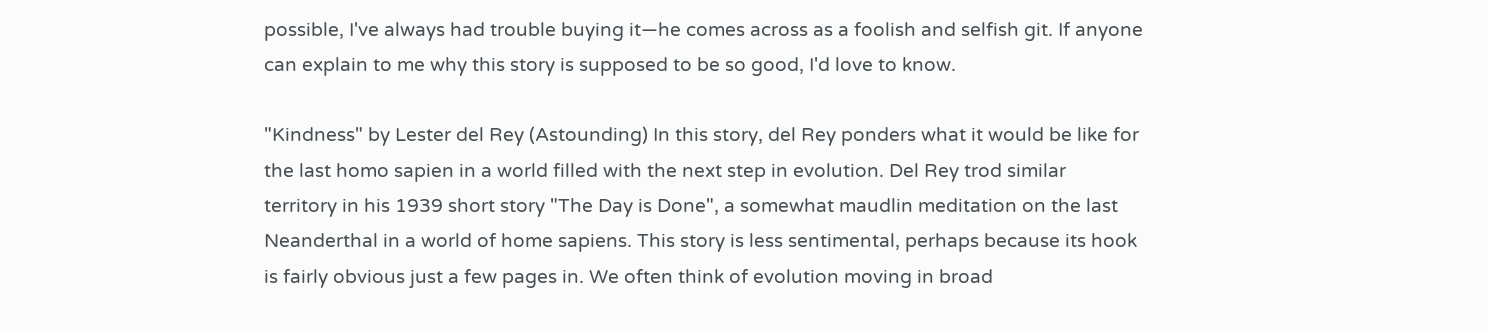possible, I've always had trouble buying it—he comes across as a foolish and selfish git. If anyone can explain to me why this story is supposed to be so good, I'd love to know.

"Kindness" by Lester del Rey (Astounding) In this story, del Rey ponders what it would be like for the last homo sapien in a world filled with the next step in evolution. Del Rey trod similar territory in his 1939 short story "The Day is Done", a somewhat maudlin meditation on the last Neanderthal in a world of home sapiens. This story is less sentimental, perhaps because its hook is fairly obvious just a few pages in. We often think of evolution moving in broad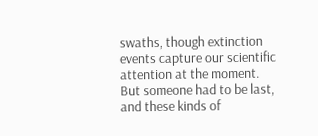swaths, though extinction events capture our scientific attention at the moment. But someone had to be last, and these kinds of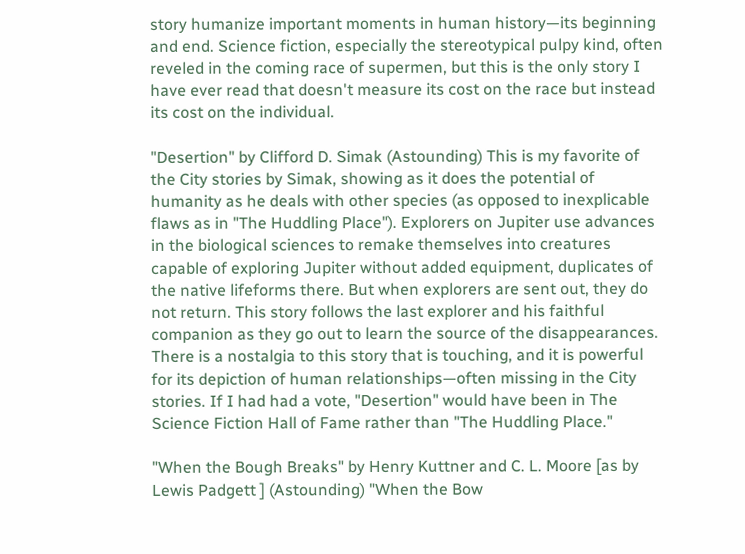story humanize important moments in human history—its beginning and end. Science fiction, especially the stereotypical pulpy kind, often reveled in the coming race of supermen, but this is the only story I have ever read that doesn't measure its cost on the race but instead its cost on the individual.

"Desertion" by Clifford D. Simak (Astounding) This is my favorite of the City stories by Simak, showing as it does the potential of humanity as he deals with other species (as opposed to inexplicable flaws as in "The Huddling Place"). Explorers on Jupiter use advances in the biological sciences to remake themselves into creatures capable of exploring Jupiter without added equipment, duplicates of the native lifeforms there. But when explorers are sent out, they do not return. This story follows the last explorer and his faithful companion as they go out to learn the source of the disappearances. There is a nostalgia to this story that is touching, and it is powerful for its depiction of human relationships—often missing in the City stories. If I had had a vote, "Desertion" would have been in The Science Fiction Hall of Fame rather than "The Huddling Place."

"When the Bough Breaks" by Henry Kuttner and C. L. Moore [as by Lewis Padgett ] (Astounding) "When the Bow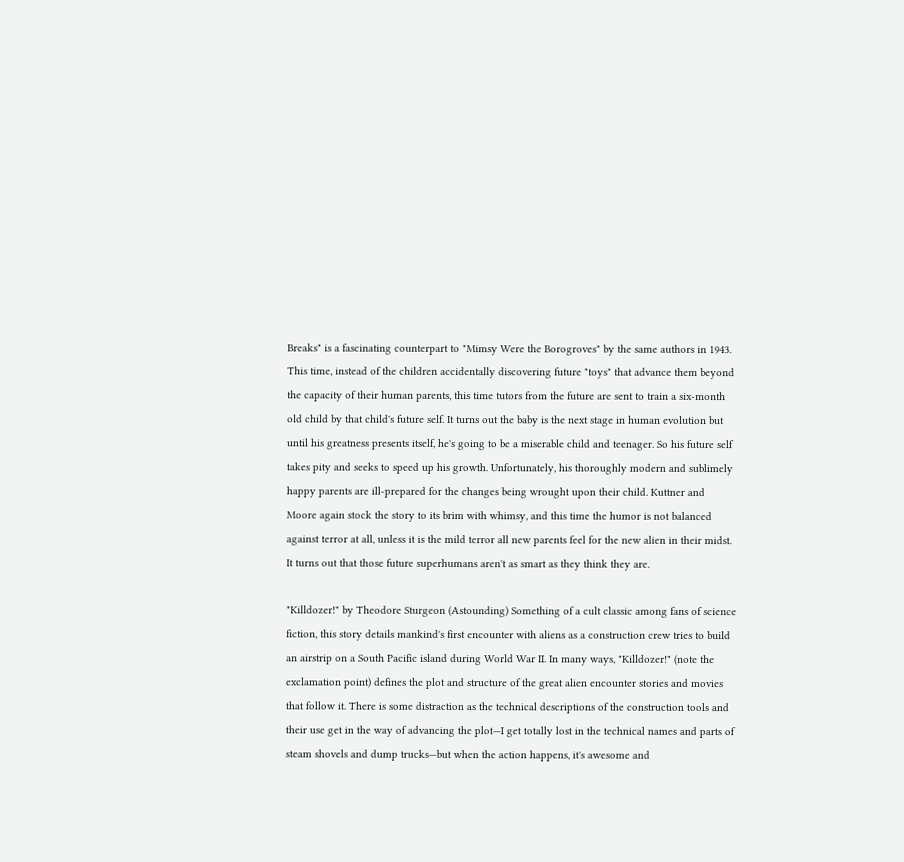Breaks" is a fascinating counterpart to "Mimsy Were the Borogroves" by the same authors in 1943. This time, instead of the children accidentally discovering future "toys" that advance them beyond the capacity of their human parents, this time tutors from the future are sent to train a six-month old child by that child's future self. It turns out the baby is the next stage in human evolution but until his greatness presents itself, he's going to be a miserable child and teenager. So his future self takes pity and seeks to speed up his growth. Unfortunately, his thoroughly modern and sublimely happy parents are ill-prepared for the changes being wrought upon their child. Kuttner and Moore again stock the story to its brim with whimsy, and this time the humor is not balanced against terror at all, unless it is the mild terror all new parents feel for the new alien in their midst. It turns out that those future superhumans aren't as smart as they think they are.

"Killdozer!" by Theodore Sturgeon (Astounding) Something of a cult classic among fans of science fiction, this story details mankind's first encounter with aliens as a construction crew tries to build an airstrip on a South Pacific island during World War II. In many ways, "Killdozer!" (note the exclamation point) defines the plot and structure of the great alien encounter stories and movies that follow it. There is some distraction as the technical descriptions of the construction tools and their use get in the way of advancing the plot—I get totally lost in the technical names and parts of steam shovels and dump trucks—but when the action happens, it's awesome and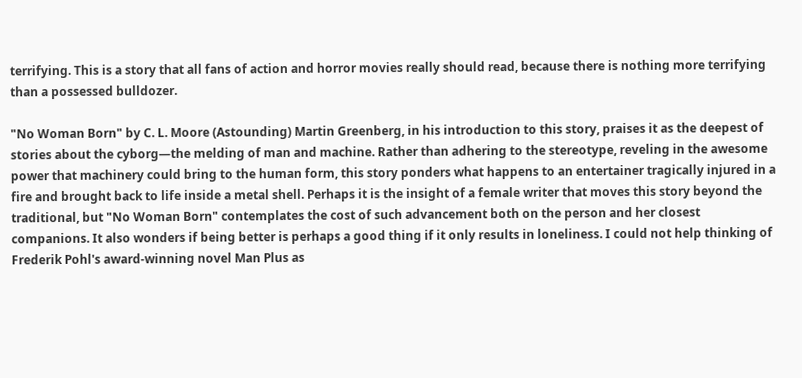terrifying. This is a story that all fans of action and horror movies really should read, because there is nothing more terrifying than a possessed bulldozer.

"No Woman Born" by C. L. Moore (Astounding) Martin Greenberg, in his introduction to this story, praises it as the deepest of stories about the cyborg—the melding of man and machine. Rather than adhering to the stereotype, reveling in the awesome power that machinery could bring to the human form, this story ponders what happens to an entertainer tragically injured in a fire and brought back to life inside a metal shell. Perhaps it is the insight of a female writer that moves this story beyond the traditional, but "No Woman Born" contemplates the cost of such advancement both on the person and her closest companions. It also wonders if being better is perhaps a good thing if it only results in loneliness. I could not help thinking of Frederik Pohl's award-winning novel Man Plus as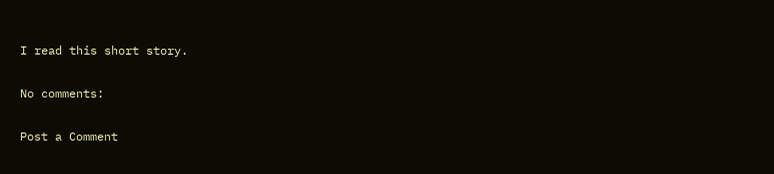I read this short story.

No comments:

Post a Comment